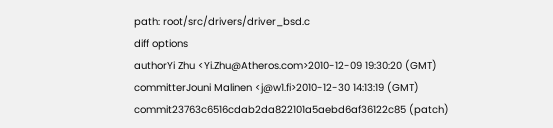path: root/src/drivers/driver_bsd.c
diff options
authorYi Zhu <Yi.Zhu@Atheros.com>2010-12-09 19:30:20 (GMT)
committerJouni Malinen <j@w1.fi>2010-12-30 14:13:19 (GMT)
commit23763c6516cdab2da822101a5aebd6af36122c85 (patch)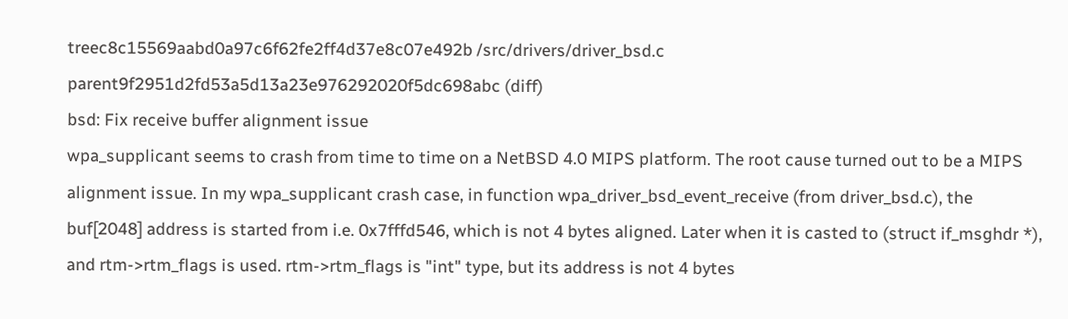treec8c15569aabd0a97c6f62fe2ff4d37e8c07e492b /src/drivers/driver_bsd.c
parent9f2951d2fd53a5d13a23e976292020f5dc698abc (diff)
bsd: Fix receive buffer alignment issue
wpa_supplicant seems to crash from time to time on a NetBSD 4.0 MIPS platform. The root cause turned out to be a MIPS alignment issue. In my wpa_supplicant crash case, in function wpa_driver_bsd_event_receive (from driver_bsd.c), the buf[2048] address is started from i.e. 0x7fffd546, which is not 4 bytes aligned. Later when it is casted to (struct if_msghdr *), and rtm->rtm_flags is used. rtm->rtm_flags is "int" type, but its address is not 4 bytes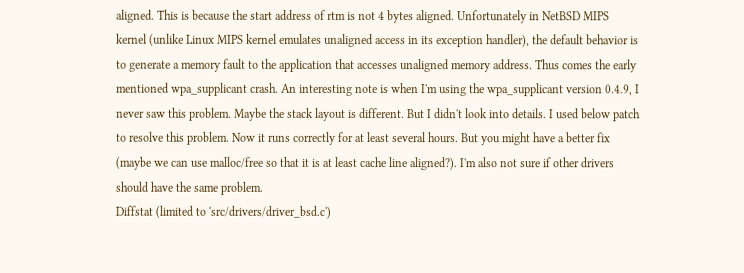aligned. This is because the start address of rtm is not 4 bytes aligned. Unfortunately in NetBSD MIPS kernel (unlike Linux MIPS kernel emulates unaligned access in its exception handler), the default behavior is to generate a memory fault to the application that accesses unaligned memory address. Thus comes the early mentioned wpa_supplicant crash. An interesting note is when I'm using the wpa_supplicant version 0.4.9, I never saw this problem. Maybe the stack layout is different. But I didn't look into details. I used below patch to resolve this problem. Now it runs correctly for at least several hours. But you might have a better fix (maybe we can use malloc/free so that it is at least cache line aligned?). I'm also not sure if other drivers should have the same problem.
Diffstat (limited to 'src/drivers/driver_bsd.c')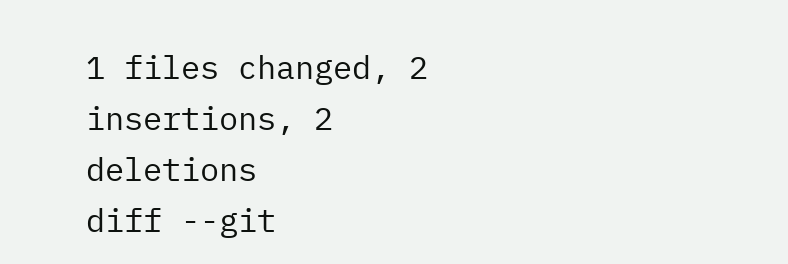1 files changed, 2 insertions, 2 deletions
diff --git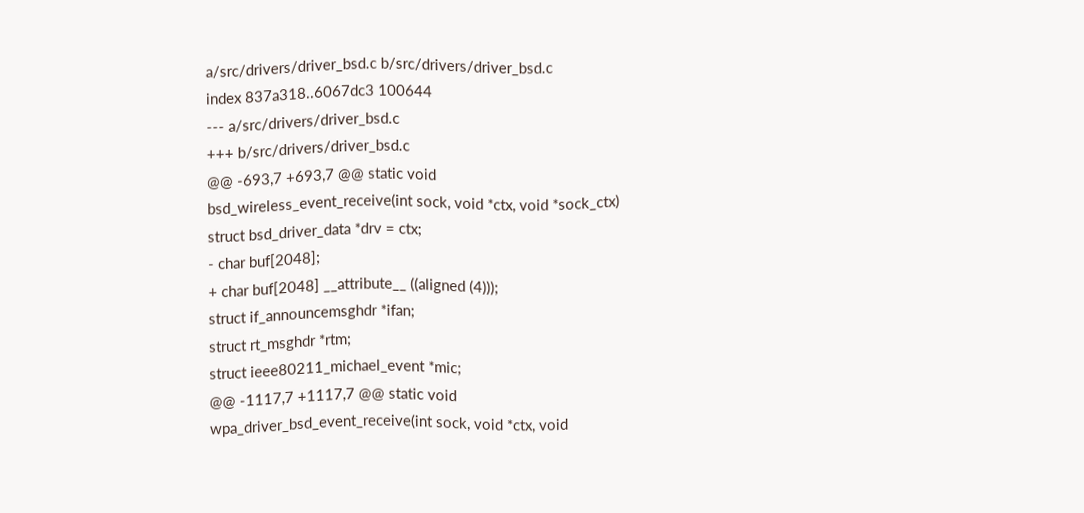a/src/drivers/driver_bsd.c b/src/drivers/driver_bsd.c
index 837a318..6067dc3 100644
--- a/src/drivers/driver_bsd.c
+++ b/src/drivers/driver_bsd.c
@@ -693,7 +693,7 @@ static void
bsd_wireless_event_receive(int sock, void *ctx, void *sock_ctx)
struct bsd_driver_data *drv = ctx;
- char buf[2048];
+ char buf[2048] __attribute__ ((aligned (4)));
struct if_announcemsghdr *ifan;
struct rt_msghdr *rtm;
struct ieee80211_michael_event *mic;
@@ -1117,7 +1117,7 @@ static void
wpa_driver_bsd_event_receive(int sock, void *ctx, void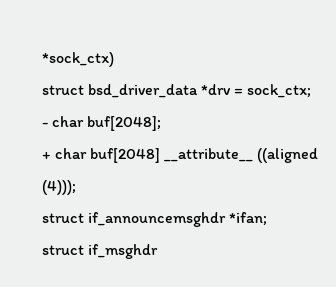*sock_ctx)
struct bsd_driver_data *drv = sock_ctx;
- char buf[2048];
+ char buf[2048] __attribute__ ((aligned (4)));
struct if_announcemsghdr *ifan;
struct if_msghdr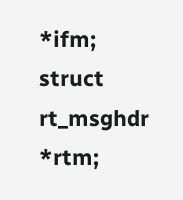*ifm;
struct rt_msghdr *rtm;